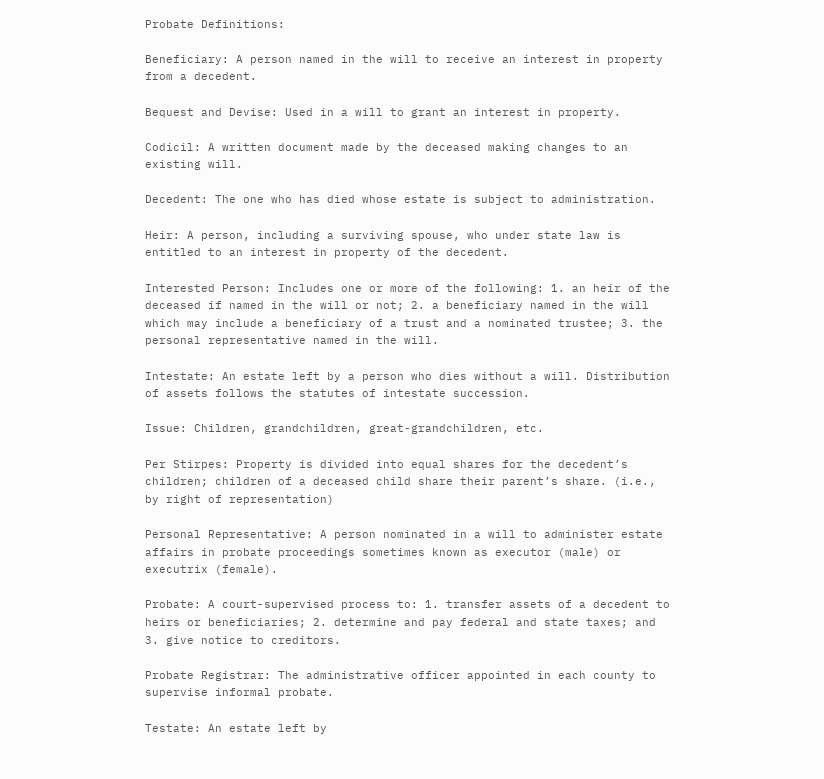Probate Definitions:

Beneficiary: A person named in the will to receive an interest in property from a decedent.

Bequest and Devise: Used in a will to grant an interest in property.

Codicil: A written document made by the deceased making changes to an existing will.

Decedent: The one who has died whose estate is subject to administration.

Heir: A person, including a surviving spouse, who under state law is entitled to an interest in property of the decedent.

Interested Person: Includes one or more of the following: 1. an heir of the deceased if named in the will or not; 2. a beneficiary named in the will which may include a beneficiary of a trust and a nominated trustee; 3. the personal representative named in the will.

Intestate: An estate left by a person who dies without a will. Distribution of assets follows the statutes of intestate succession.

Issue: Children, grandchildren, great-grandchildren, etc.

Per Stirpes: Property is divided into equal shares for the decedent’s children; children of a deceased child share their parent’s share. (i.e., by right of representation)

Personal Representative: A person nominated in a will to administer estate affairs in probate proceedings sometimes known as executor (male) or executrix (female).

Probate: A court-supervised process to: 1. transfer assets of a decedent to heirs or beneficiaries; 2. determine and pay federal and state taxes; and 3. give notice to creditors.

Probate Registrar: The administrative officer appointed in each county to supervise informal probate.

Testate: An estate left by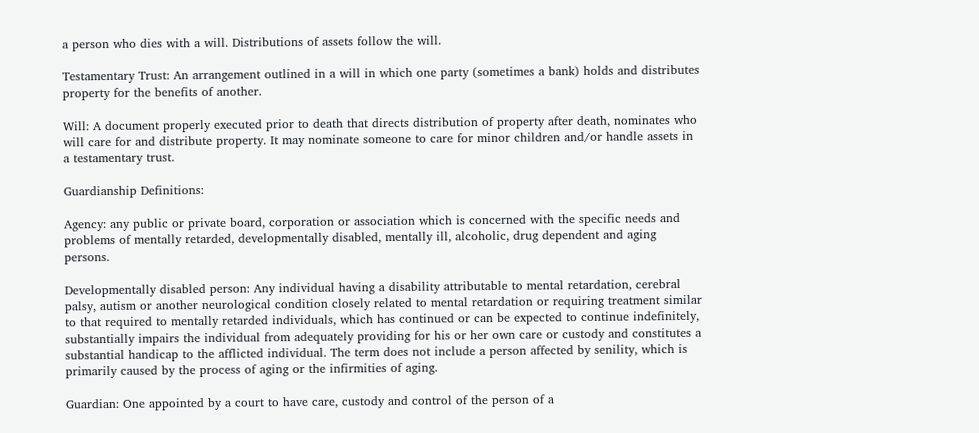a person who dies with a will. Distributions of assets follow the will.

Testamentary Trust: An arrangement outlined in a will in which one party (sometimes a bank) holds and distributes property for the benefits of another.

Will: A document properly executed prior to death that directs distribution of property after death, nominates who will care for and distribute property. It may nominate someone to care for minor children and/or handle assets in a testamentary trust.

Guardianship Definitions:

Agency: any public or private board, corporation or association which is concerned with the specific needs and problems of mentally retarded, developmentally disabled, mentally ill, alcoholic, drug dependent and aging persons.

Developmentally disabled person: Any individual having a disability attributable to mental retardation, cerebral palsy, autism or another neurological condition closely related to mental retardation or requiring treatment similar to that required to mentally retarded individuals, which has continued or can be expected to continue indefinitely, substantially impairs the individual from adequately providing for his or her own care or custody and constitutes a substantial handicap to the afflicted individual. The term does not include a person affected by senility, which is primarily caused by the process of aging or the infirmities of aging.

Guardian: One appointed by a court to have care, custody and control of the person of a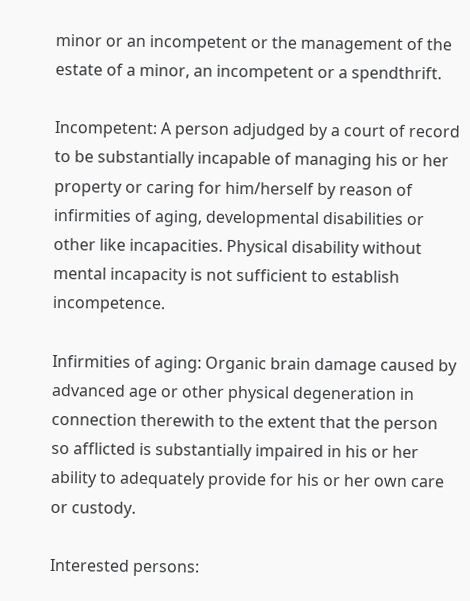minor or an incompetent or the management of the estate of a minor, an incompetent or a spendthrift.

Incompetent: A person adjudged by a court of record to be substantially incapable of managing his or her property or caring for him/herself by reason of infirmities of aging, developmental disabilities or other like incapacities. Physical disability without mental incapacity is not sufficient to establish incompetence.

Infirmities of aging: Organic brain damage caused by advanced age or other physical degeneration in connection therewith to the extent that the person so afflicted is substantially impaired in his or her ability to adequately provide for his or her own care or custody.

Interested persons: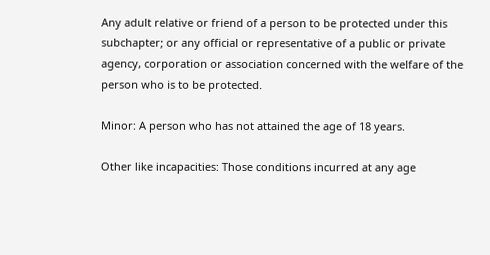Any adult relative or friend of a person to be protected under this subchapter; or any official or representative of a public or private agency, corporation or association concerned with the welfare of the person who is to be protected.

Minor: A person who has not attained the age of 18 years.

Other like incapacities: Those conditions incurred at any age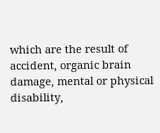which are the result of accident, organic brain damage, mental or physical disability,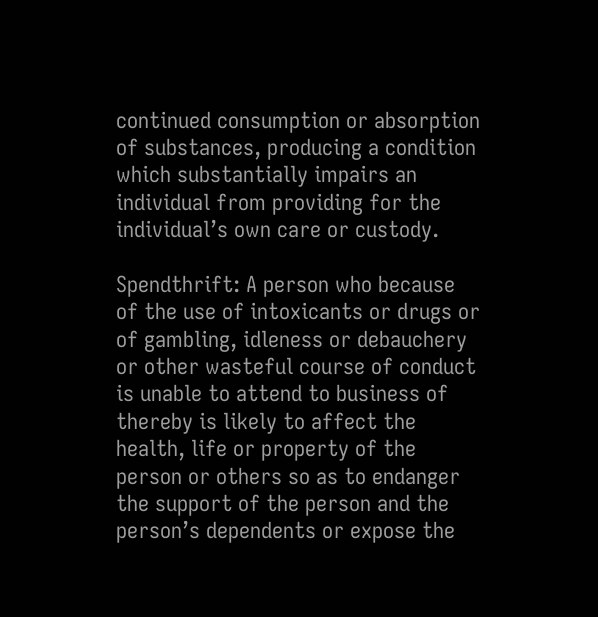continued consumption or absorption of substances, producing a condition which substantially impairs an individual from providing for the individual’s own care or custody.

Spendthrift: A person who because of the use of intoxicants or drugs or of gambling, idleness or debauchery or other wasteful course of conduct is unable to attend to business of thereby is likely to affect the health, life or property of the person or others so as to endanger the support of the person and the person’s dependents or expose the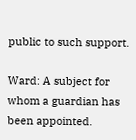public to such support.

Ward: A subject for whom a guardian has been appointed.